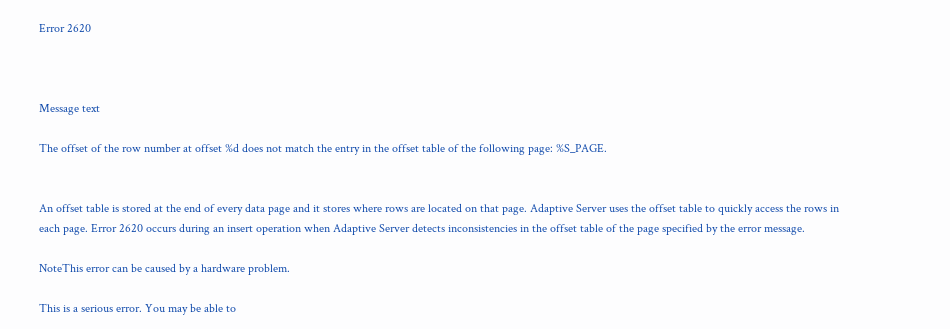Error 2620



Message text

The offset of the row number at offset %d does not match the entry in the offset table of the following page: %S_PAGE.


An offset table is stored at the end of every data page and it stores where rows are located on that page. Adaptive Server uses the offset table to quickly access the rows in each page. Error 2620 occurs during an insert operation when Adaptive Server detects inconsistencies in the offset table of the page specified by the error message.

NoteThis error can be caused by a hardware problem.

This is a serious error. You may be able to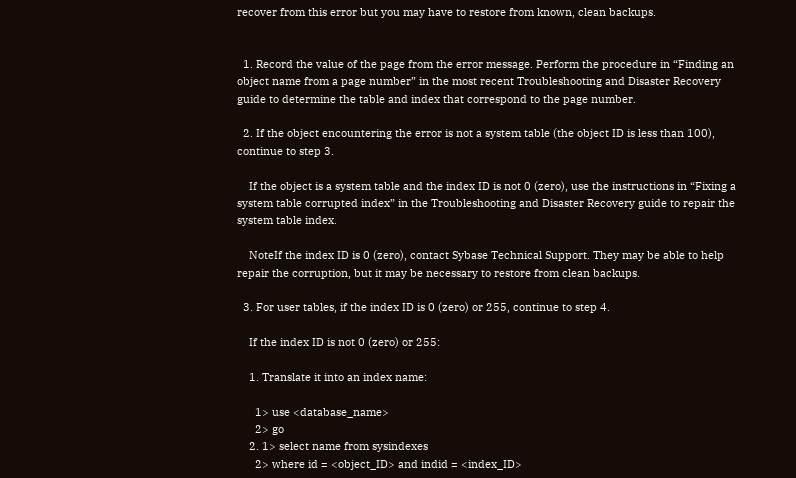recover from this error but you may have to restore from known, clean backups.


  1. Record the value of the page from the error message. Perform the procedure in “Finding an object name from a page number” in the most recent Troubleshooting and Disaster Recovery guide to determine the table and index that correspond to the page number.

  2. If the object encountering the error is not a system table (the object ID is less than 100), continue to step 3.

    If the object is a system table and the index ID is not 0 (zero), use the instructions in “Fixing a system table corrupted index” in the Troubleshooting and Disaster Recovery guide to repair the system table index.

    NoteIf the index ID is 0 (zero), contact Sybase Technical Support. They may be able to help repair the corruption, but it may be necessary to restore from clean backups.

  3. For user tables, if the index ID is 0 (zero) or 255, continue to step 4.

    If the index ID is not 0 (zero) or 255:

    1. Translate it into an index name:

      1> use <database_name>
      2> go
    2. 1> select name from sysindexes
      2> where id = <object_ID> and indid = <index_ID>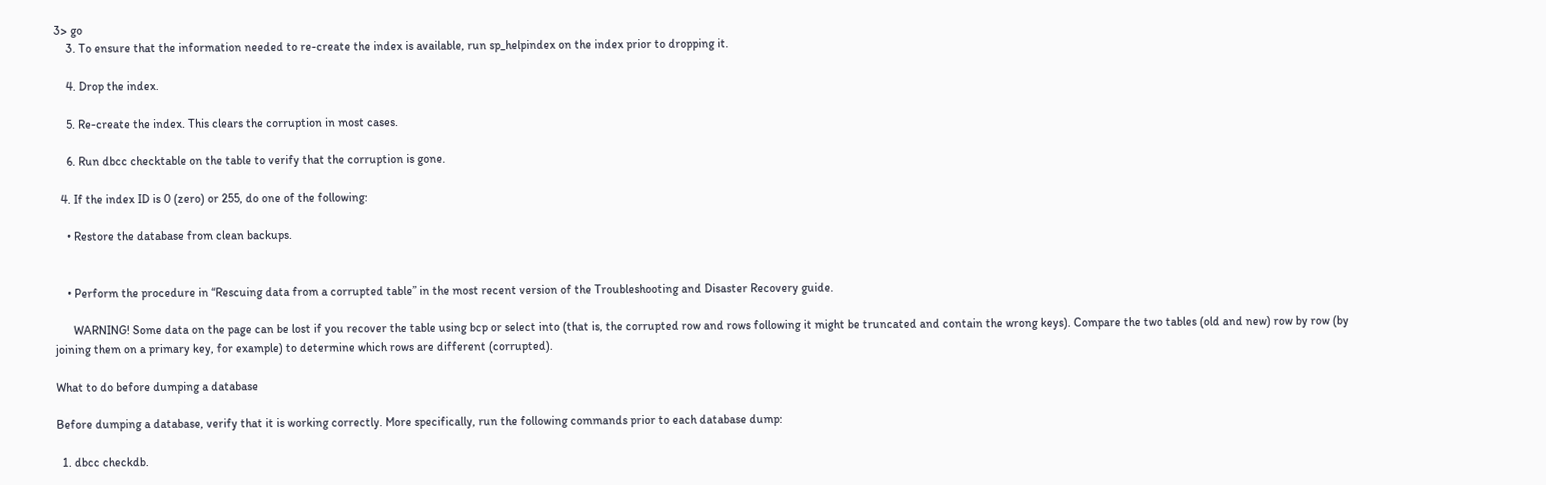3> go
    3. To ensure that the information needed to re-create the index is available, run sp_helpindex on the index prior to dropping it.

    4. Drop the index.

    5. Re-create the index. This clears the corruption in most cases.

    6. Run dbcc checktable on the table to verify that the corruption is gone.

  4. If the index ID is 0 (zero) or 255, do one of the following:

    • Restore the database from clean backups.


    • Perform the procedure in “Rescuing data from a corrupted table” in the most recent version of the Troubleshooting and Disaster Recovery guide.

      WARNING! Some data on the page can be lost if you recover the table using bcp or select into (that is, the corrupted row and rows following it might be truncated and contain the wrong keys). Compare the two tables (old and new) row by row (by joining them on a primary key, for example) to determine which rows are different (corrupted).

What to do before dumping a database

Before dumping a database, verify that it is working correctly. More specifically, run the following commands prior to each database dump:

  1. dbcc checkdb.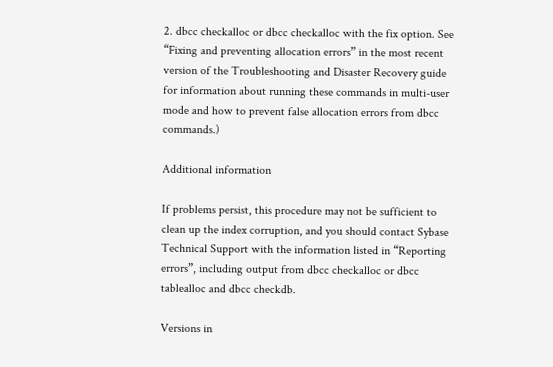2. dbcc checkalloc or dbcc checkalloc with the fix option. See “Fixing and preventing allocation errors” in the most recent version of the Troubleshooting and Disaster Recovery guide for information about running these commands in multi-user mode and how to prevent false allocation errors from dbcc commands.)

Additional information

If problems persist, this procedure may not be sufficient to clean up the index corruption, and you should contact Sybase Technical Support with the information listed in “Reporting errors”, including output from dbcc checkalloc or dbcc tablealloc and dbcc checkdb.

Versions in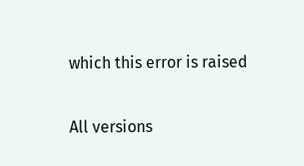which this error is raised

All versions